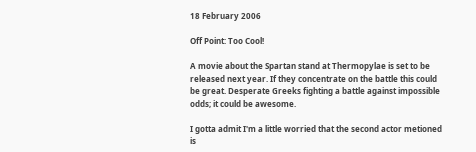18 February 2006

Off Point: Too Cool!

A movie about the Spartan stand at Thermopylae is set to be released next year. If they concentrate on the battle this could be great. Desperate Greeks fighting a battle against impossible odds; it could be awesome.

I gotta admit I'm a little worried that the second actor metioned is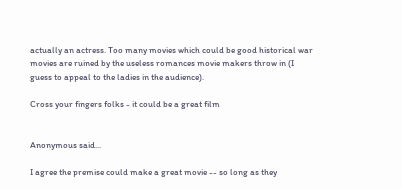actually an actress. Too many movies which could be good historical war movies are ruined by the useless romances movie makers throw in (I guess to appeal to the ladies in the audience).

Cross your fingers folks - it could be a great film


Anonymous said...

I agree the premise could make a great movie -- so long as they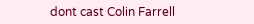dont cast Colin Farrell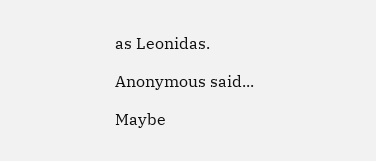as Leonidas.

Anonymous said...

Maybe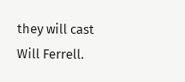they will cast Will Ferrell.